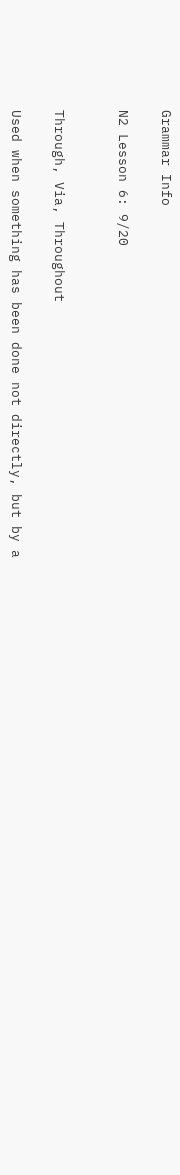Grammar Info

N2 Lesson 6: 9/20


Through, Via, Throughout

Used when something has been done not directly, but by a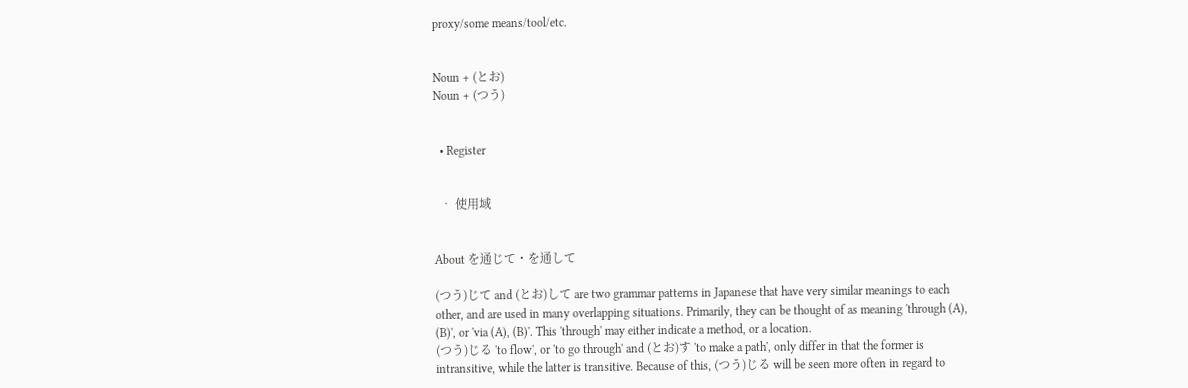proxy/some means/tool/etc.


Noun + (とお)
Noun + (つう)


  • Register


  • 使用域


About を通じて・を通して

(つう)じて and (とお)して are two grammar patterns in Japanese that have very similar meanings to each other, and are used in many overlapping situations. Primarily, they can be thought of as meaning 'through (A), (B)', or 'via (A), (B)'. This 'through' may either indicate a method, or a location.
(つう)じる 'to flow', or 'to go through' and (とお)す 'to make a path', only differ in that the former is intransitive, while the latter is transitive. Because of this, (つう)じる will be seen more often in regard to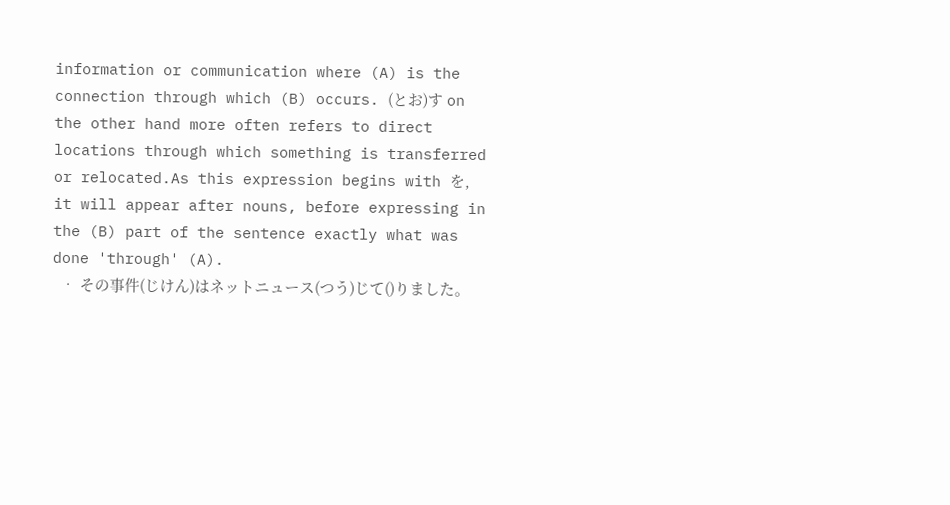information or communication where (A) is the connection through which (B) occurs. (とお)す on the other hand more often refers to direct locations through which something is transferred or relocated.As this expression begins with を, it will appear after nouns, before expressing in the (B) part of the sentence exactly what was done 'through' (A).
  • その事件(じけん)はネットニュース(つう)じて()りました。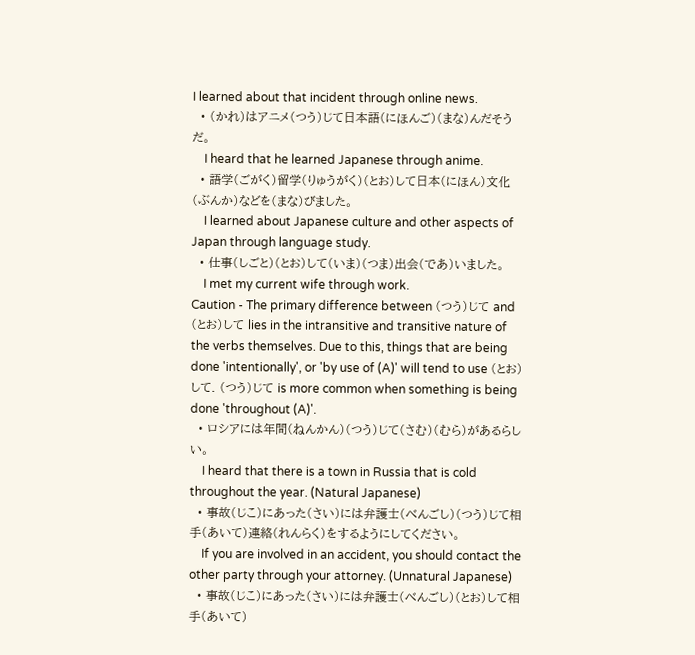I learned about that incident through online news.
  • (かれ)はアニメ(つう)じて日本語(にほんご)(まな)んだそうだ。
    I heard that he learned Japanese through anime.
  • 語学(ごがく)留学(りゅうがく)(とお)して日本(にほん)文化(ぶんか)などを(まな)びました。
    I learned about Japanese culture and other aspects of Japan through language study.
  • 仕事(しごと)(とお)して(いま)(つま)出会(であ)いました。
    I met my current wife through work.
Caution - The primary difference between (つう)じて and (とお)して lies in the intransitive and transitive nature of the verbs themselves. Due to this, things that are being done 'intentionally', or 'by use of (A)' will tend to use (とお)して. (つう)じて is more common when something is being done 'throughout (A)'.
  • ロシアには年間(ねんかん)(つう)じて(さむ)(むら)があるらしい。
    I heard that there is a town in Russia that is cold throughout the year. (Natural Japanese)
  • 事故(じこ)にあった(さい)には弁護士(べんごし)(つう)じて相手(あいて)連絡(れんらく)をするようにしてください。
    If you are involved in an accident, you should contact the other party through your attorney. (Unnatural Japanese)
  • 事故(じこ)にあった(さい)には弁護士(べんごし)(とお)して相手(あいて)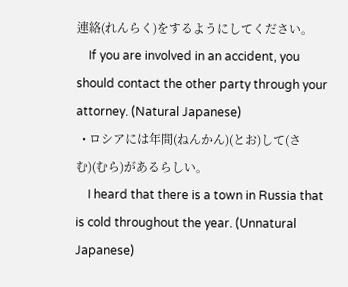連絡(れんらく)をするようにしてください。
    If you are involved in an accident, you should contact the other party through your attorney. (Natural Japanese)
  • ロシアには年間(ねんかん)(とお)して(さむ)(むら)があるらしい。
    I heard that there is a town in Russia that is cold throughout the year. (Unnatural Japanese)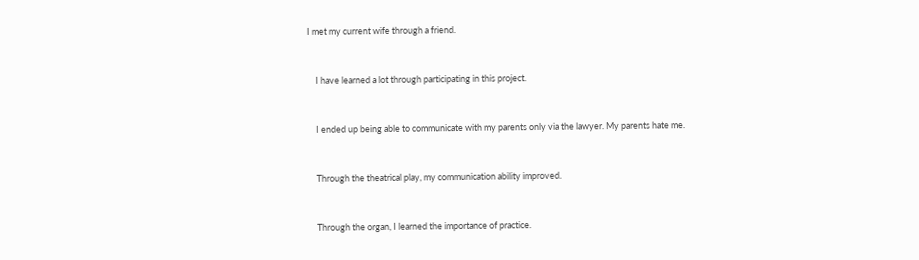I met my current wife through a friend.


    I have learned a lot through participating in this project.


    I ended up being able to communicate with my parents only via the lawyer. My parents hate me.


    Through the theatrical play, my communication ability improved.


    Through the organ, I learned the importance of practice.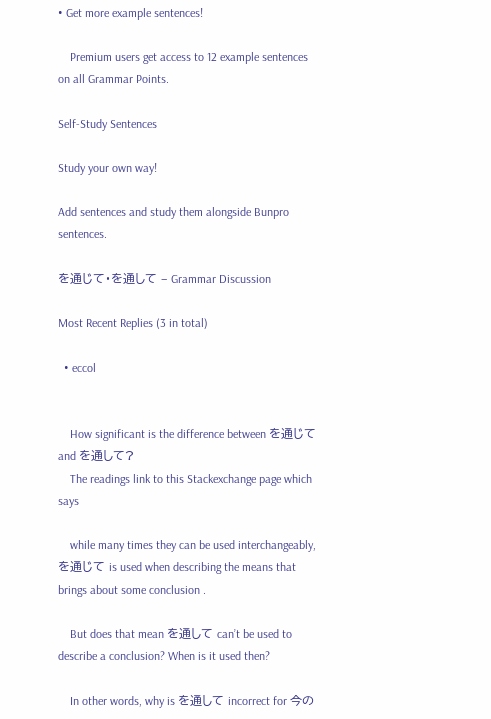• Get more example sentences!

    Premium users get access to 12 example sentences on all Grammar Points.

Self-Study Sentences

Study your own way!

Add sentences and study them alongside Bunpro sentences.

を通じて・を通して – Grammar Discussion

Most Recent Replies (3 in total)

  • eccol


    How significant is the difference between を通じて and を通して?
    The readings link to this Stackexchange page which says

    while many times they can be used interchangeably, を通じて is used when describing the means that brings about some conclusion .

    But does that mean を通して can’t be used to describe a conclusion? When is it used then?

    In other words, why is を通して incorrect for 今の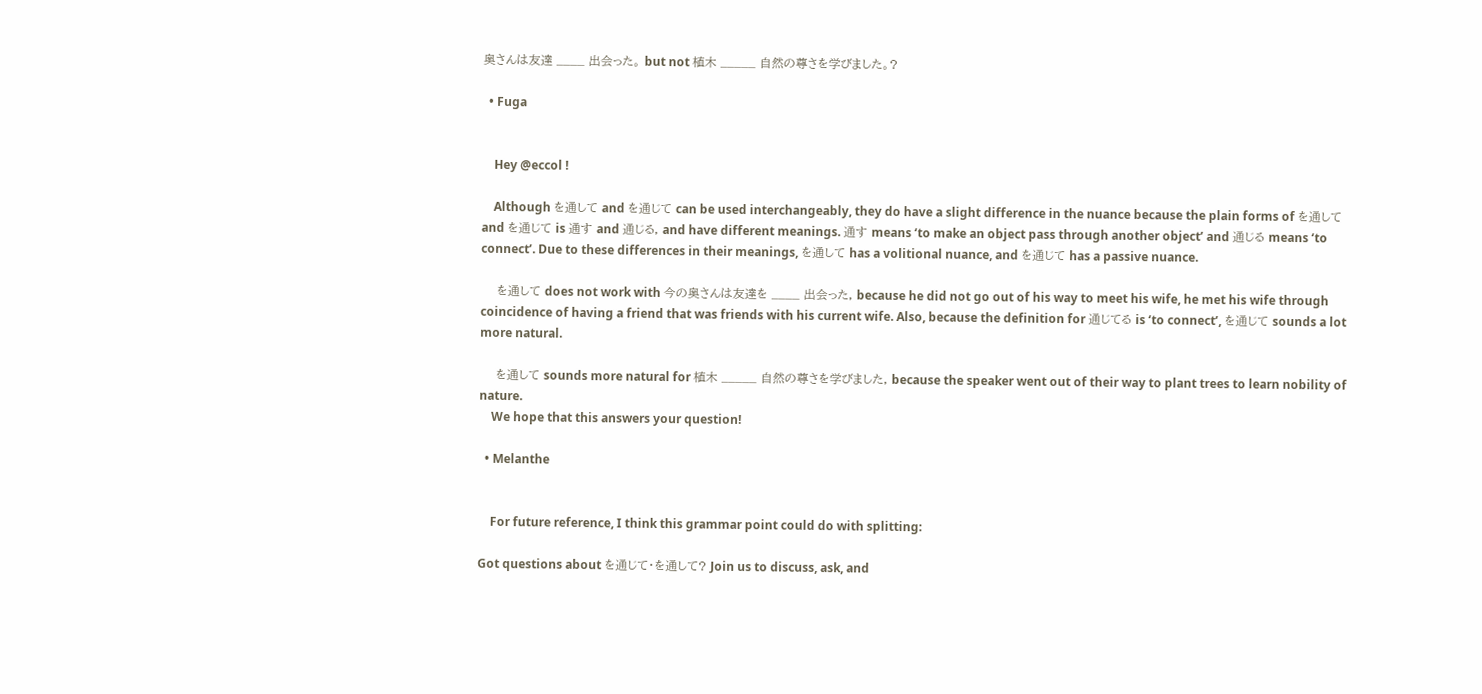奥さんは友達 ____ 出会った。 but not 植木 _____ 自然の尊さを学びました。?

  • Fuga


    Hey @eccol !

    Although を通して and を通じて can be used interchangeably, they do have a slight difference in the nuance because the plain forms of を通して and を通じて is 通す and 通じる, and have different meanings. 通す means ‘to make an object pass through another object’ and 通じる means ‘to connect’. Due to these differences in their meanings, を通して has a volitional nuance, and を通じて has a passive nuance.

    を通して does not work with 今の奥さんは友達を ____ 出会った, because he did not go out of his way to meet his wife, he met his wife through coincidence of having a friend that was friends with his current wife. Also, because the definition for 通じてる is ‘to connect’, を通じて sounds a lot more natural.

    を通して sounds more natural for 植木 _____ 自然の尊さを学びました, because the speaker went out of their way to plant trees to learn nobility of nature.
    We hope that this answers your question!

  • Melanthe


    For future reference, I think this grammar point could do with splitting:

Got questions about を通じて・を通して? Join us to discuss, ask, and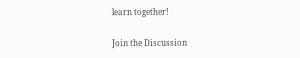learn together!

Join the Discussion